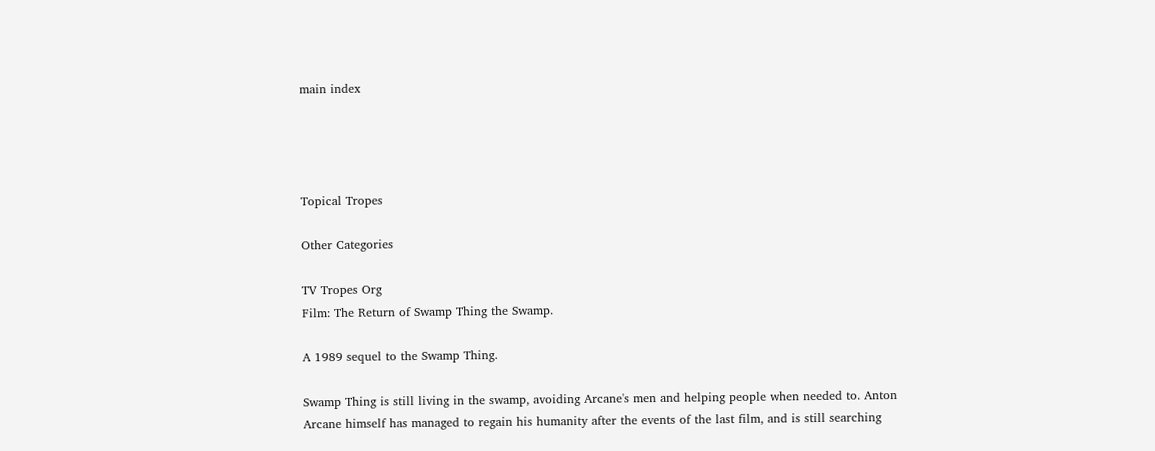main index




Topical Tropes

Other Categories

TV Tropes Org
Film: The Return of Swamp Thing the Swamp.

A 1989 sequel to the Swamp Thing.

Swamp Thing is still living in the swamp, avoiding Arcane's men and helping people when needed to. Anton Arcane himself has managed to regain his humanity after the events of the last film, and is still searching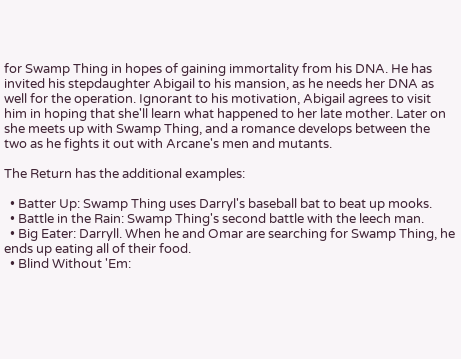for Swamp Thing in hopes of gaining immortality from his DNA. He has invited his stepdaughter Abigail to his mansion, as he needs her DNA as well for the operation. Ignorant to his motivation, Abigail agrees to visit him in hoping that she'll learn what happened to her late mother. Later on she meets up with Swamp Thing, and a romance develops between the two as he fights it out with Arcane's men and mutants.

The Return has the additional examples:

  • Batter Up: Swamp Thing uses Darryl's baseball bat to beat up mooks.
  • Battle in the Rain: Swamp Thing's second battle with the leech man.
  • Big Eater: Darryll. When he and Omar are searching for Swamp Thing, he ends up eating all of their food.
  • Blind Without 'Em: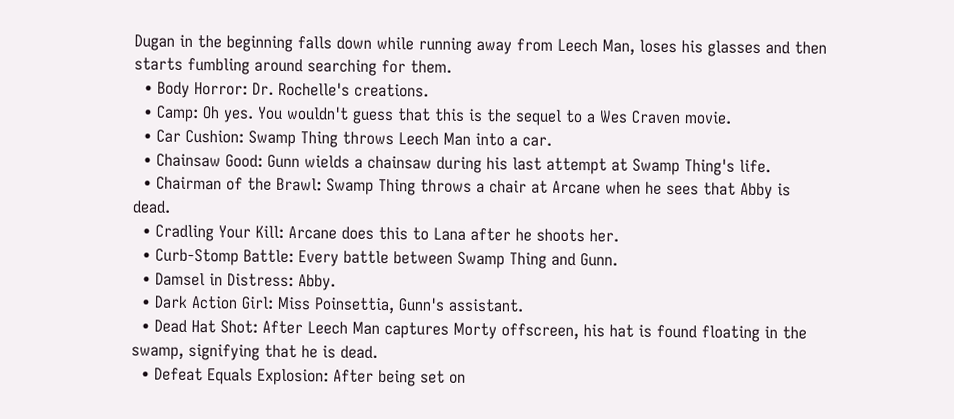Dugan in the beginning falls down while running away from Leech Man, loses his glasses and then starts fumbling around searching for them.
  • Body Horror: Dr. Rochelle's creations.
  • Camp: Oh yes. You wouldn't guess that this is the sequel to a Wes Craven movie.
  • Car Cushion: Swamp Thing throws Leech Man into a car.
  • Chainsaw Good: Gunn wields a chainsaw during his last attempt at Swamp Thing's life.
  • Chairman of the Brawl: Swamp Thing throws a chair at Arcane when he sees that Abby is dead.
  • Cradling Your Kill: Arcane does this to Lana after he shoots her.
  • Curb-Stomp Battle: Every battle between Swamp Thing and Gunn.
  • Damsel in Distress: Abby.
  • Dark Action Girl: Miss Poinsettia, Gunn's assistant.
  • Dead Hat Shot: After Leech Man captures Morty offscreen, his hat is found floating in the swamp, signifying that he is dead.
  • Defeat Equals Explosion: After being set on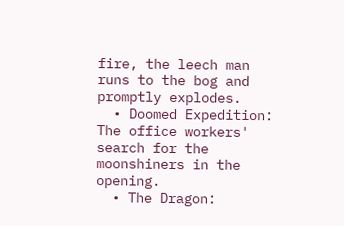fire, the leech man runs to the bog and promptly explodes.
  • Doomed Expedition: The office workers' search for the moonshiners in the opening.
  • The Dragon: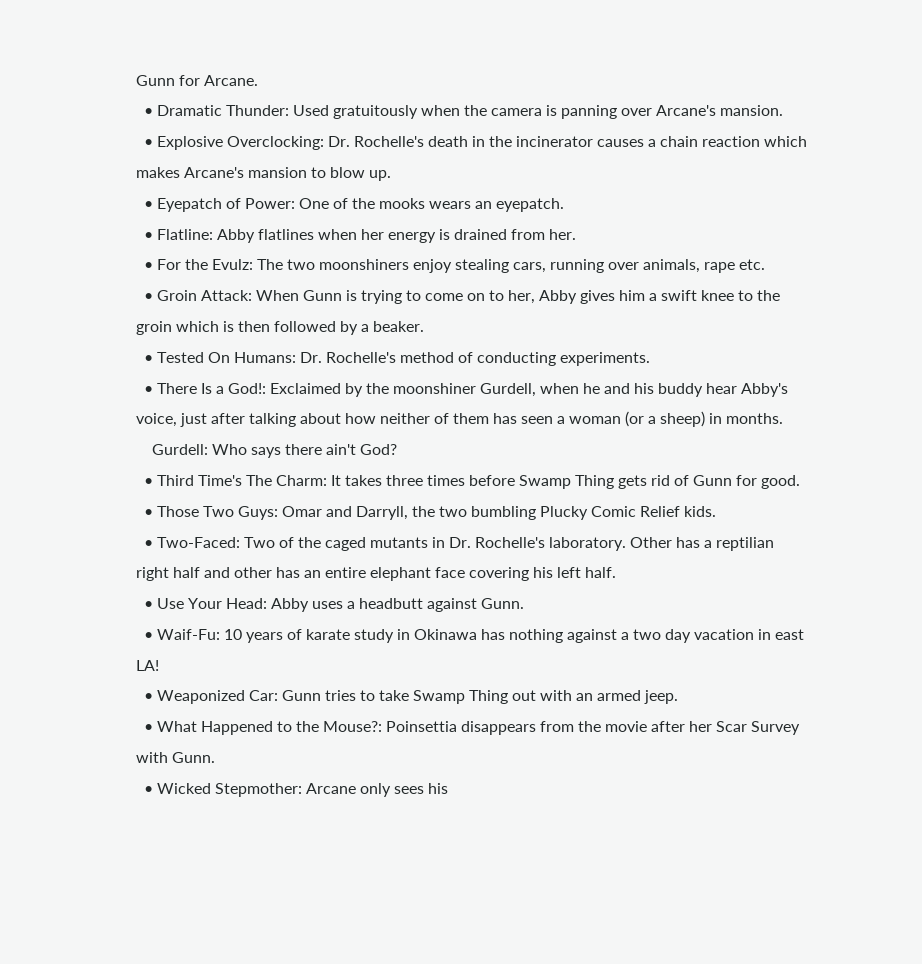Gunn for Arcane.
  • Dramatic Thunder: Used gratuitously when the camera is panning over Arcane's mansion.
  • Explosive Overclocking: Dr. Rochelle's death in the incinerator causes a chain reaction which makes Arcane's mansion to blow up.
  • Eyepatch of Power: One of the mooks wears an eyepatch.
  • Flatline: Abby flatlines when her energy is drained from her.
  • For the Evulz: The two moonshiners enjoy stealing cars, running over animals, rape etc.
  • Groin Attack: When Gunn is trying to come on to her, Abby gives him a swift knee to the groin which is then followed by a beaker.
  • Tested On Humans: Dr. Rochelle's method of conducting experiments.
  • There Is a God!: Exclaimed by the moonshiner Gurdell, when he and his buddy hear Abby's voice, just after talking about how neither of them has seen a woman (or a sheep) in months.
    Gurdell: Who says there ain't God?
  • Third Time's The Charm: It takes three times before Swamp Thing gets rid of Gunn for good.
  • Those Two Guys: Omar and Darryll, the two bumbling Plucky Comic Relief kids.
  • Two-Faced: Two of the caged mutants in Dr. Rochelle's laboratory. Other has a reptilian right half and other has an entire elephant face covering his left half.
  • Use Your Head: Abby uses a headbutt against Gunn.
  • Waif-Fu: 10 years of karate study in Okinawa has nothing against a two day vacation in east LA!
  • Weaponized Car: Gunn tries to take Swamp Thing out with an armed jeep.
  • What Happened to the Mouse?: Poinsettia disappears from the movie after her Scar Survey with Gunn.
  • Wicked Stepmother: Arcane only sees his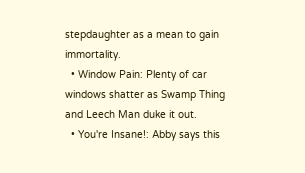stepdaughter as a mean to gain immortality.
  • Window Pain: Plenty of car windows shatter as Swamp Thing and Leech Man duke it out.
  • You're Insane!: Abby says this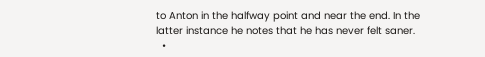to Anton in the halfway point and near the end. In the latter instance he notes that he has never felt saner.
  •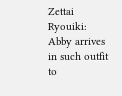Zettai Ryouiki: Abby arrives in such outfit to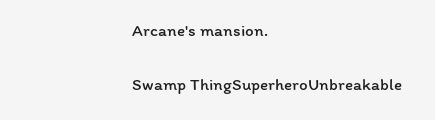Arcane's mansion.

Swamp ThingSuperheroUnbreakable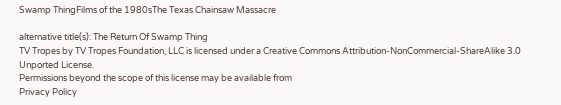Swamp ThingFilms of the 1980sThe Texas Chainsaw Massacre

alternative title(s): The Return Of Swamp Thing
TV Tropes by TV Tropes Foundation, LLC is licensed under a Creative Commons Attribution-NonCommercial-ShareAlike 3.0 Unported License.
Permissions beyond the scope of this license may be available from
Privacy Policy